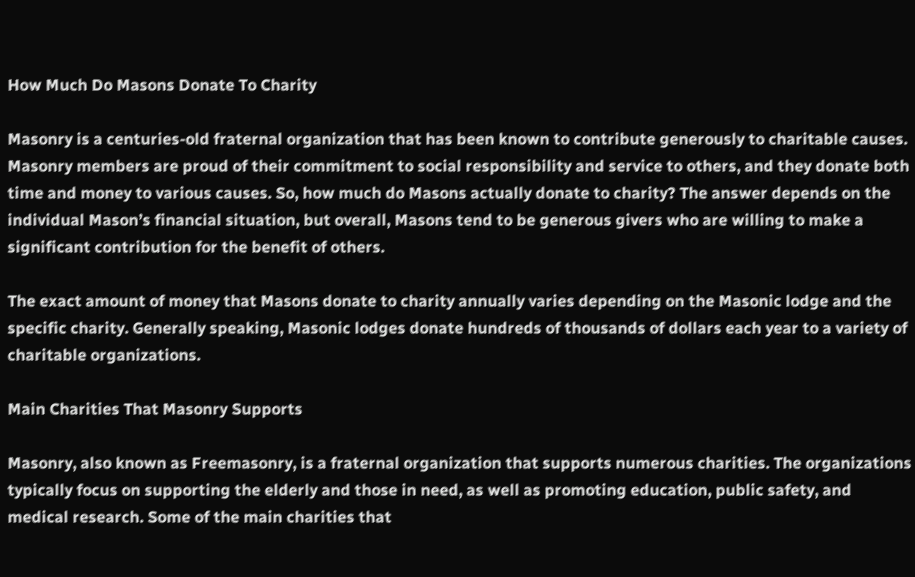How Much Do Masons Donate To Charity

Masonry is a centuries-old fraternal organization that has been known to contribute generously to charitable causes. Masonry members are proud of their commitment to social responsibility and service to others, and they donate both time and money to various causes. So, how much do Masons actually donate to charity? The answer depends on the individual Mason’s financial situation, but overall, Masons tend to be generous givers who are willing to make a significant contribution for the benefit of others.

The exact amount of money that Masons donate to charity annually varies depending on the Masonic lodge and the specific charity. Generally speaking, Masonic lodges donate hundreds of thousands of dollars each year to a variety of charitable organizations.

Main Charities That Masonry Supports

Masonry, also known as Freemasonry, is a fraternal organization that supports numerous charities. The organizations typically focus on supporting the elderly and those in need, as well as promoting education, public safety, and medical research. Some of the main charities that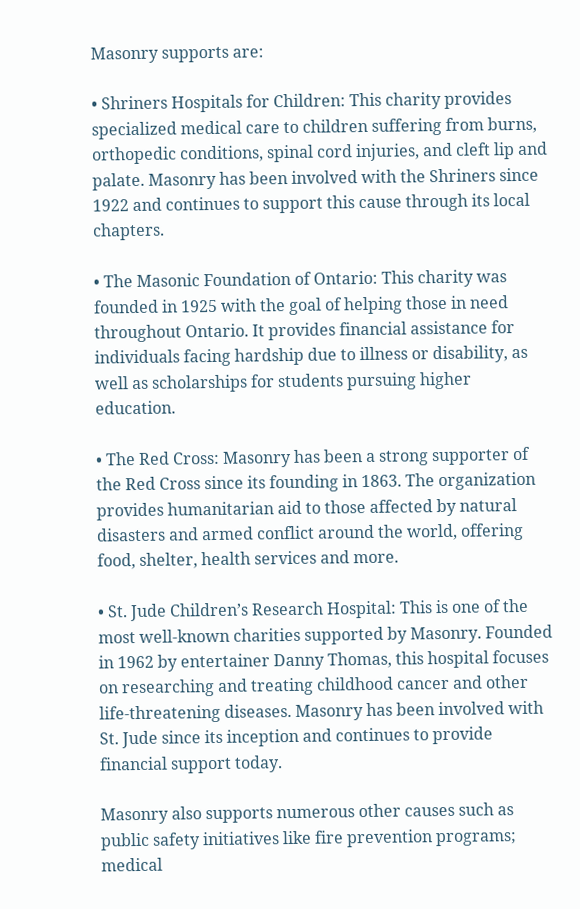Masonry supports are:

• Shriners Hospitals for Children: This charity provides specialized medical care to children suffering from burns, orthopedic conditions, spinal cord injuries, and cleft lip and palate. Masonry has been involved with the Shriners since 1922 and continues to support this cause through its local chapters.

• The Masonic Foundation of Ontario: This charity was founded in 1925 with the goal of helping those in need throughout Ontario. It provides financial assistance for individuals facing hardship due to illness or disability, as well as scholarships for students pursuing higher education.

• The Red Cross: Masonry has been a strong supporter of the Red Cross since its founding in 1863. The organization provides humanitarian aid to those affected by natural disasters and armed conflict around the world, offering food, shelter, health services and more.

• St. Jude Children’s Research Hospital: This is one of the most well-known charities supported by Masonry. Founded in 1962 by entertainer Danny Thomas, this hospital focuses on researching and treating childhood cancer and other life-threatening diseases. Masonry has been involved with St. Jude since its inception and continues to provide financial support today.

Masonry also supports numerous other causes such as public safety initiatives like fire prevention programs; medical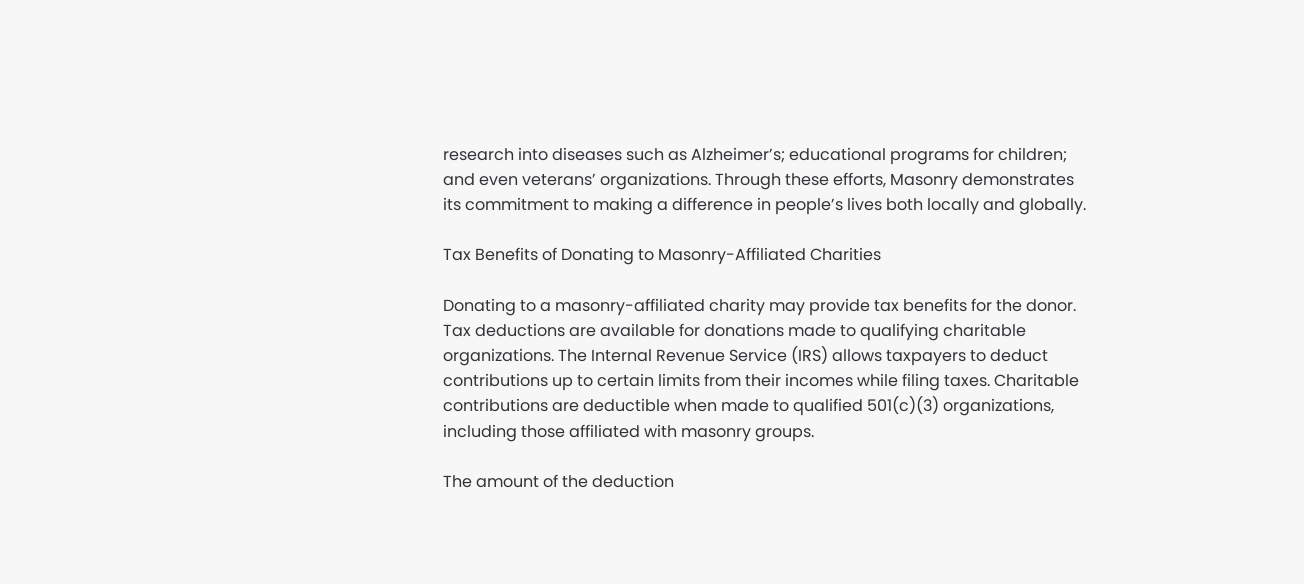research into diseases such as Alzheimer’s; educational programs for children; and even veterans’ organizations. Through these efforts, Masonry demonstrates its commitment to making a difference in people’s lives both locally and globally.

Tax Benefits of Donating to Masonry-Affiliated Charities

Donating to a masonry-affiliated charity may provide tax benefits for the donor. Tax deductions are available for donations made to qualifying charitable organizations. The Internal Revenue Service (IRS) allows taxpayers to deduct contributions up to certain limits from their incomes while filing taxes. Charitable contributions are deductible when made to qualified 501(c)(3) organizations, including those affiliated with masonry groups.

The amount of the deduction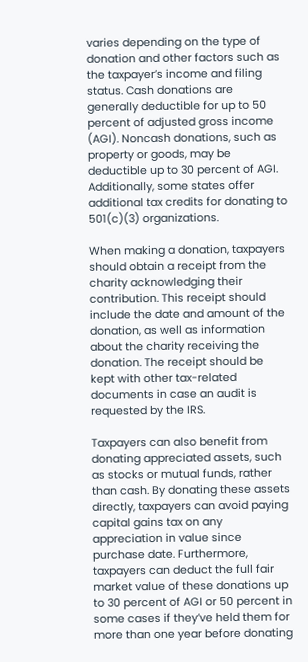varies depending on the type of donation and other factors such as the taxpayer’s income and filing status. Cash donations are generally deductible for up to 50 percent of adjusted gross income (AGI). Noncash donations, such as property or goods, may be deductible up to 30 percent of AGI. Additionally, some states offer additional tax credits for donating to 501(c)(3) organizations.

When making a donation, taxpayers should obtain a receipt from the charity acknowledging their contribution. This receipt should include the date and amount of the donation, as well as information about the charity receiving the donation. The receipt should be kept with other tax-related documents in case an audit is requested by the IRS.

Taxpayers can also benefit from donating appreciated assets, such as stocks or mutual funds, rather than cash. By donating these assets directly, taxpayers can avoid paying capital gains tax on any appreciation in value since purchase date. Furthermore, taxpayers can deduct the full fair market value of these donations up to 30 percent of AGI or 50 percent in some cases if they’ve held them for more than one year before donating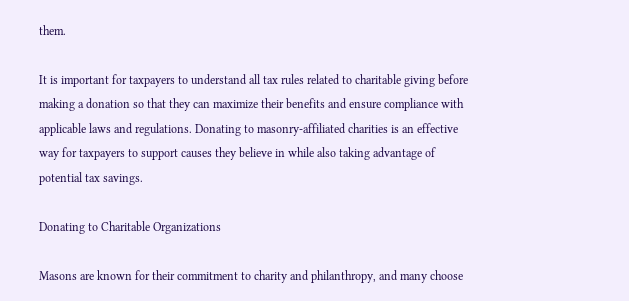them.

It is important for taxpayers to understand all tax rules related to charitable giving before making a donation so that they can maximize their benefits and ensure compliance with applicable laws and regulations. Donating to masonry-affiliated charities is an effective way for taxpayers to support causes they believe in while also taking advantage of potential tax savings.

Donating to Charitable Organizations

Masons are known for their commitment to charity and philanthropy, and many choose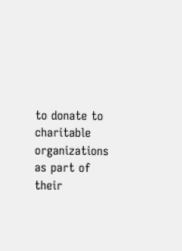to donate to charitable organizations as part of their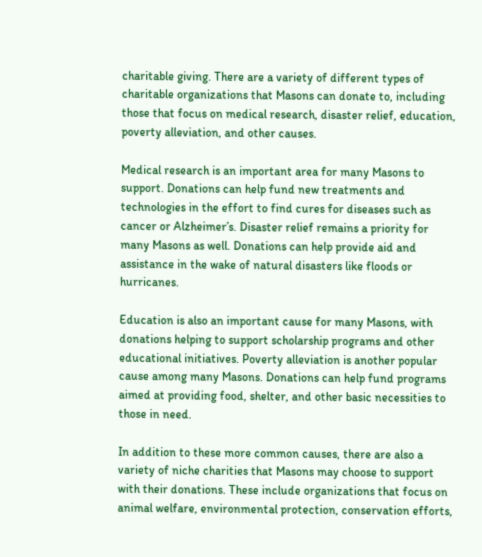charitable giving. There are a variety of different types of charitable organizations that Masons can donate to, including those that focus on medical research, disaster relief, education, poverty alleviation, and other causes.

Medical research is an important area for many Masons to support. Donations can help fund new treatments and technologies in the effort to find cures for diseases such as cancer or Alzheimer’s. Disaster relief remains a priority for many Masons as well. Donations can help provide aid and assistance in the wake of natural disasters like floods or hurricanes.

Education is also an important cause for many Masons, with donations helping to support scholarship programs and other educational initiatives. Poverty alleviation is another popular cause among many Masons. Donations can help fund programs aimed at providing food, shelter, and other basic necessities to those in need.

In addition to these more common causes, there are also a variety of niche charities that Masons may choose to support with their donations. These include organizations that focus on animal welfare, environmental protection, conservation efforts,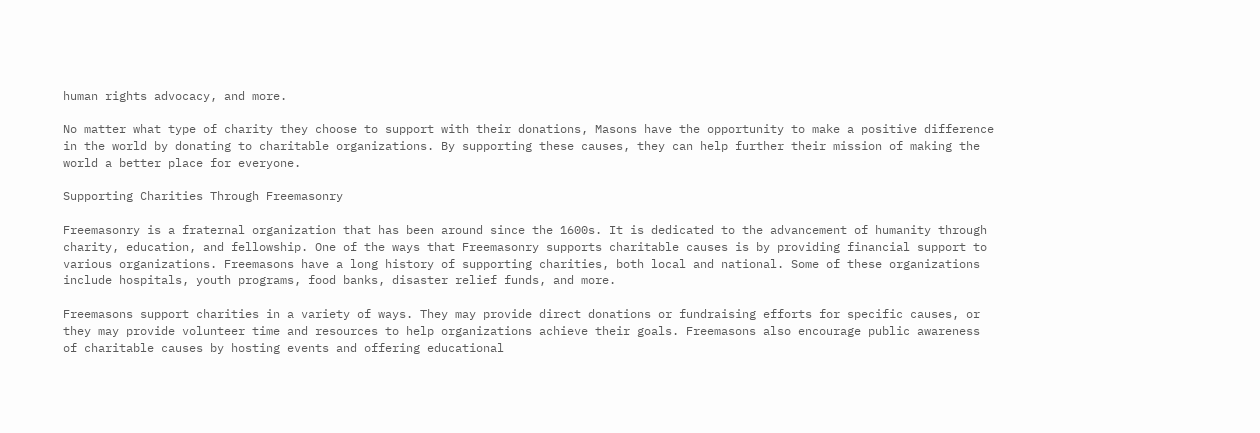human rights advocacy, and more.

No matter what type of charity they choose to support with their donations, Masons have the opportunity to make a positive difference in the world by donating to charitable organizations. By supporting these causes, they can help further their mission of making the world a better place for everyone.

Supporting Charities Through Freemasonry

Freemasonry is a fraternal organization that has been around since the 1600s. It is dedicated to the advancement of humanity through charity, education, and fellowship. One of the ways that Freemasonry supports charitable causes is by providing financial support to various organizations. Freemasons have a long history of supporting charities, both local and national. Some of these organizations include hospitals, youth programs, food banks, disaster relief funds, and more.

Freemasons support charities in a variety of ways. They may provide direct donations or fundraising efforts for specific causes, or they may provide volunteer time and resources to help organizations achieve their goals. Freemasons also encourage public awareness of charitable causes by hosting events and offering educational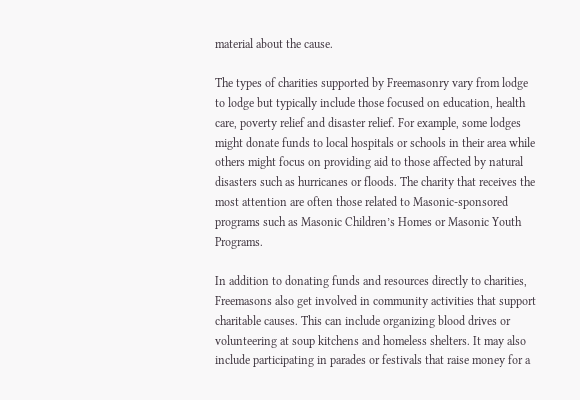material about the cause.

The types of charities supported by Freemasonry vary from lodge to lodge but typically include those focused on education, health care, poverty relief and disaster relief. For example, some lodges might donate funds to local hospitals or schools in their area while others might focus on providing aid to those affected by natural disasters such as hurricanes or floods. The charity that receives the most attention are often those related to Masonic-sponsored programs such as Masonic Children’s Homes or Masonic Youth Programs.

In addition to donating funds and resources directly to charities, Freemasons also get involved in community activities that support charitable causes. This can include organizing blood drives or volunteering at soup kitchens and homeless shelters. It may also include participating in parades or festivals that raise money for a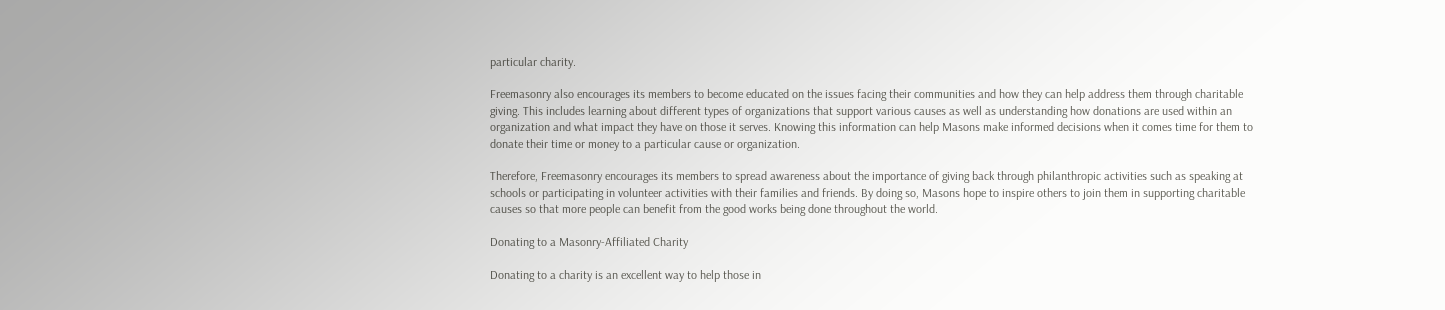particular charity.

Freemasonry also encourages its members to become educated on the issues facing their communities and how they can help address them through charitable giving. This includes learning about different types of organizations that support various causes as well as understanding how donations are used within an organization and what impact they have on those it serves. Knowing this information can help Masons make informed decisions when it comes time for them to donate their time or money to a particular cause or organization.

Therefore, Freemasonry encourages its members to spread awareness about the importance of giving back through philanthropic activities such as speaking at schools or participating in volunteer activities with their families and friends. By doing so, Masons hope to inspire others to join them in supporting charitable causes so that more people can benefit from the good works being done throughout the world.

Donating to a Masonry-Affiliated Charity

Donating to a charity is an excellent way to help those in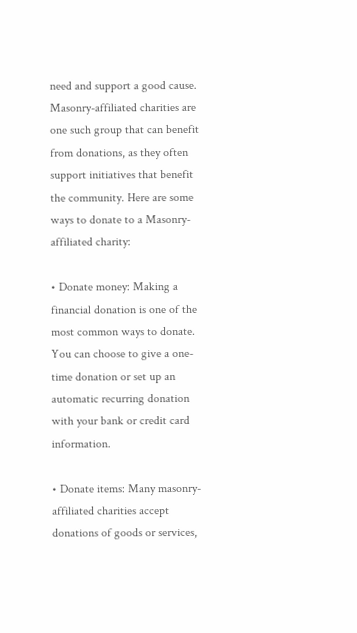need and support a good cause. Masonry-affiliated charities are one such group that can benefit from donations, as they often support initiatives that benefit the community. Here are some ways to donate to a Masonry-affiliated charity:

• Donate money: Making a financial donation is one of the most common ways to donate. You can choose to give a one-time donation or set up an automatic recurring donation with your bank or credit card information.

• Donate items: Many masonry-affiliated charities accept donations of goods or services,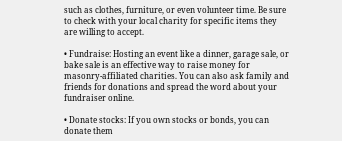such as clothes, furniture, or even volunteer time. Be sure to check with your local charity for specific items they are willing to accept.

• Fundraise: Hosting an event like a dinner, garage sale, or bake sale is an effective way to raise money for masonry-affiliated charities. You can also ask family and friends for donations and spread the word about your fundraiser online.

• Donate stocks: If you own stocks or bonds, you can donate them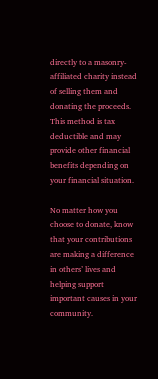directly to a masonry-affiliated charity instead of selling them and donating the proceeds. This method is tax deductible and may provide other financial benefits depending on your financial situation.

No matter how you choose to donate, know that your contributions are making a difference in others’ lives and helping support important causes in your community.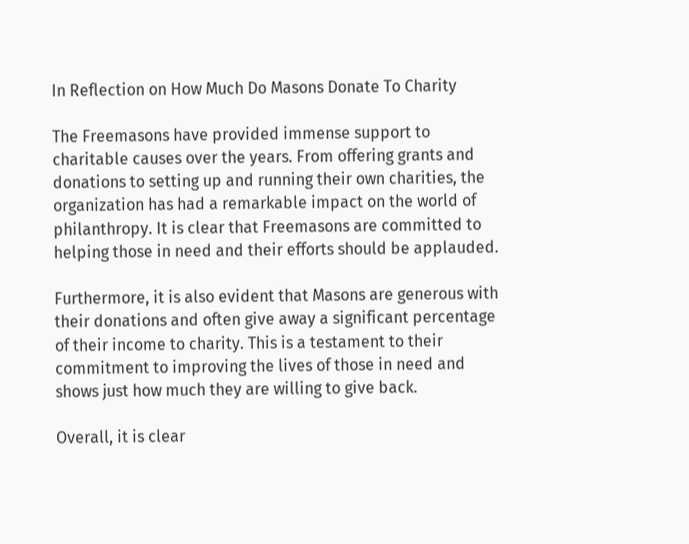In Reflection on How Much Do Masons Donate To Charity

The Freemasons have provided immense support to charitable causes over the years. From offering grants and donations to setting up and running their own charities, the organization has had a remarkable impact on the world of philanthropy. It is clear that Freemasons are committed to helping those in need and their efforts should be applauded.

Furthermore, it is also evident that Masons are generous with their donations and often give away a significant percentage of their income to charity. This is a testament to their commitment to improving the lives of those in need and shows just how much they are willing to give back.

Overall, it is clear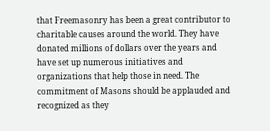that Freemasonry has been a great contributor to charitable causes around the world. They have donated millions of dollars over the years and have set up numerous initiatives and organizations that help those in need. The commitment of Masons should be applauded and recognized as they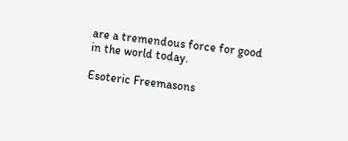are a tremendous force for good in the world today.

Esoteric Freemasons